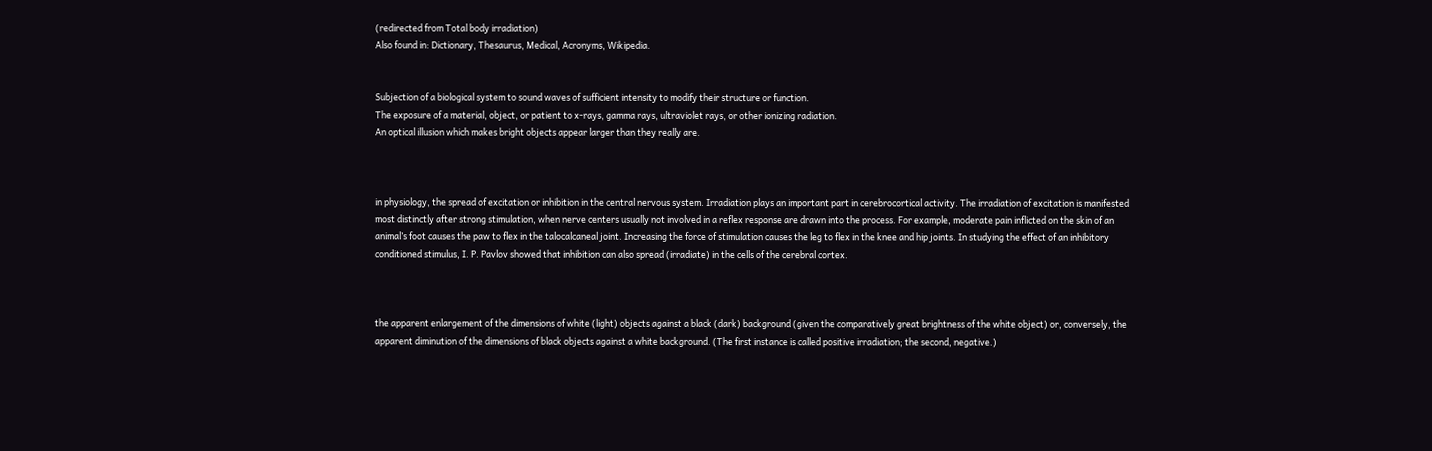(redirected from Total body irradiation)
Also found in: Dictionary, Thesaurus, Medical, Acronyms, Wikipedia.


Subjection of a biological system to sound waves of sufficient intensity to modify their structure or function.
The exposure of a material, object, or patient to x-rays, gamma rays, ultraviolet rays, or other ionizing radiation.
An optical illusion which makes bright objects appear larger than they really are.



in physiology, the spread of excitation or inhibition in the central nervous system. Irradiation plays an important part in cerebrocortical activity. The irradiation of excitation is manifested most distinctly after strong stimulation, when nerve centers usually not involved in a reflex response are drawn into the process. For example, moderate pain inflicted on the skin of an animal’s foot causes the paw to flex in the talocalcaneal joint. Increasing the force of stimulation causes the leg to flex in the knee and hip joints. In studying the effect of an inhibitory conditioned stimulus, I. P. Pavlov showed that inhibition can also spread (irradiate) in the cells of the cerebral cortex.



the apparent enlargement of the dimensions of white (light) objects against a black (dark) background (given the comparatively great brightness of the white object) or, conversely, the apparent diminution of the dimensions of black objects against a white background. (The first instance is called positive irradiation; the second, negative.)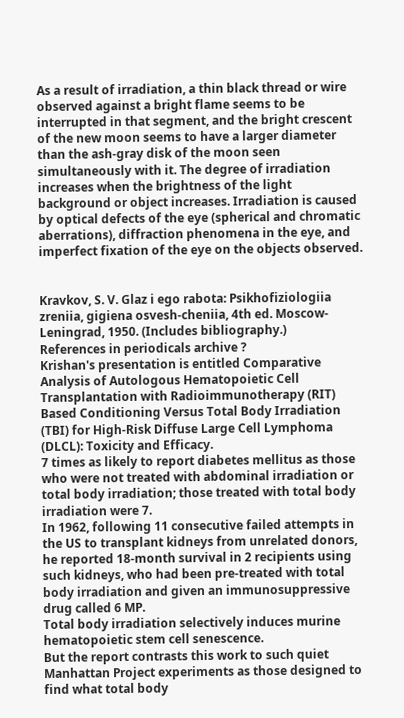As a result of irradiation, a thin black thread or wire observed against a bright flame seems to be interrupted in that segment, and the bright crescent of the new moon seems to have a larger diameter than the ash-gray disk of the moon seen simultaneously with it. The degree of irradiation increases when the brightness of the light background or object increases. Irradiation is caused by optical defects of the eye (spherical and chromatic aberrations), diffraction phenomena in the eye, and imperfect fixation of the eye on the objects observed.


Kravkov, S. V. Glaz i ego rabota: Psikhofiziologiia zreniia, gigiena osvesh-cheniia, 4th ed. Moscow-Leningrad, 1950. (Includes bibliography.)
References in periodicals archive ?
Krishan's presentation is entitled Comparative Analysis of Autologous Hematopoietic Cell Transplantation with Radioimmunotherapy (RIT) Based Conditioning Versus Total Body Irradiation (TBI) for High-Risk Diffuse Large Cell Lymphoma (DLCL): Toxicity and Efficacy.
7 times as likely to report diabetes mellitus as those who were not treated with abdominal irradiation or total body irradiation; those treated with total body irradiation were 7.
In 1962, following 11 consecutive failed attempts in the US to transplant kidneys from unrelated donors, he reported 18-month survival in 2 recipients using such kidneys, who had been pre-treated with total body irradiation and given an immunosuppressive drug called 6 MP.
Total body irradiation selectively induces murine hematopoietic stem cell senescence.
But the report contrasts this work to such quiet Manhattan Project experiments as those designed to find what total body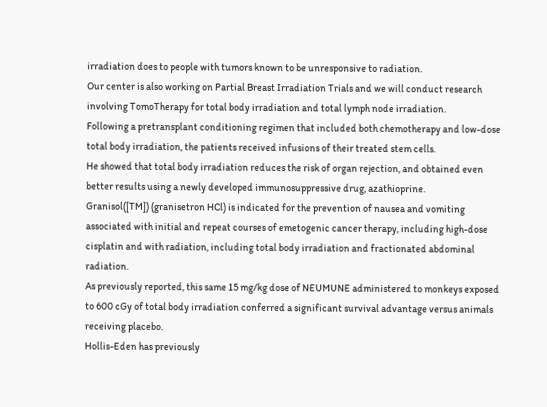irradiation does to people with tumors known to be unresponsive to radiation.
Our center is also working on Partial Breast Irradiation Trials and we will conduct research involving TomoTherapy for total body irradiation and total lymph node irradiation.
Following a pretransplant conditioning regimen that included both chemotherapy and low-dose total body irradiation, the patients received infusions of their treated stem cells.
He showed that total body irradiation reduces the risk of organ rejection, and obtained even better results using a newly developed immunosuppressive drug, azathioprine.
Granisol([TM]) (granisetron HCl) is indicated for the prevention of nausea and vomiting associated with initial and repeat courses of emetogenic cancer therapy, including high-dose cisplatin and with radiation, including total body irradiation and fractionated abdominal radiation.
As previously reported, this same 15 mg/kg dose of NEUMUNE administered to monkeys exposed to 600 cGy of total body irradiation conferred a significant survival advantage versus animals receiving placebo.
Hollis-Eden has previously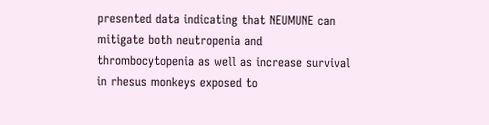presented data indicating that NEUMUNE can mitigate both neutropenia and thrombocytopenia as well as increase survival in rhesus monkeys exposed to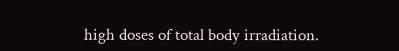high doses of total body irradiation.